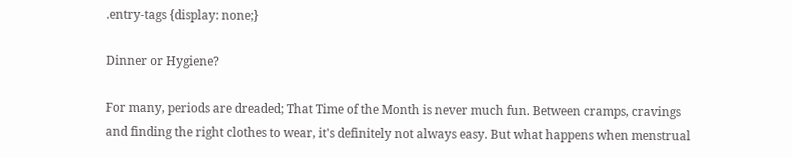.entry-tags {display: none;}

Dinner or Hygiene?

For many, periods are dreaded; That Time of the Month is never much fun. Between cramps, cravings and finding the right clothes to wear, it's definitely not always easy. But what happens when menstrual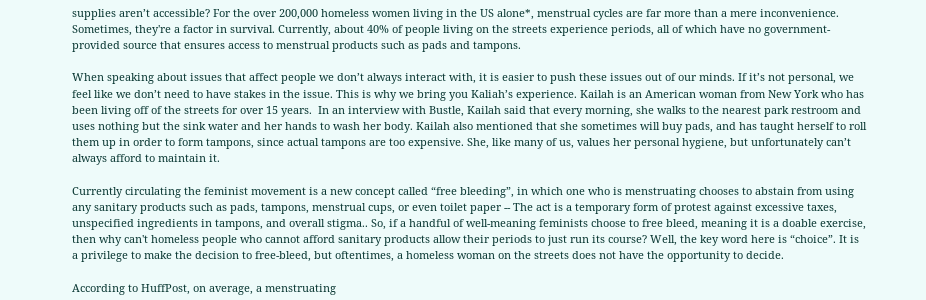supplies aren’t accessible? For the over 200,000 homeless women living in the US alone*, menstrual cycles are far more than a mere inconvenience. Sometimes, they're a factor in survival. Currently, about 40% of people living on the streets experience periods, all of which have no government-provided source that ensures access to menstrual products such as pads and tampons.

When speaking about issues that affect people we don’t always interact with, it is easier to push these issues out of our minds. If it’s not personal, we feel like we don’t need to have stakes in the issue. This is why we bring you Kaliah’s experience. Kailah is an American woman from New York who has been living off of the streets for over 15 years.  In an interview with Bustle, Kailah said that every morning, she walks to the nearest park restroom and uses nothing but the sink water and her hands to wash her body. Kailah also mentioned that she sometimes will buy pads, and has taught herself to roll them up in order to form tampons, since actual tampons are too expensive. She, like many of us, values her personal hygiene, but unfortunately can’t always afford to maintain it.

Currently circulating the feminist movement is a new concept called “free bleeding”, in which one who is menstruating chooses to abstain from using any sanitary products such as pads, tampons, menstrual cups, or even toilet paper -- The act is a temporary form of protest against excessive taxes, unspecified ingredients in tampons, and overall stigma.. So, if a handful of well-meaning feminists choose to free bleed, meaning it is a doable exercise, then why can't homeless people who cannot afford sanitary products allow their periods to just run its course? Well, the key word here is “choice”. It is a privilege to make the decision to free-bleed, but oftentimes, a homeless woman on the streets does not have the opportunity to decide.

According to HuffPost, on average, a menstruating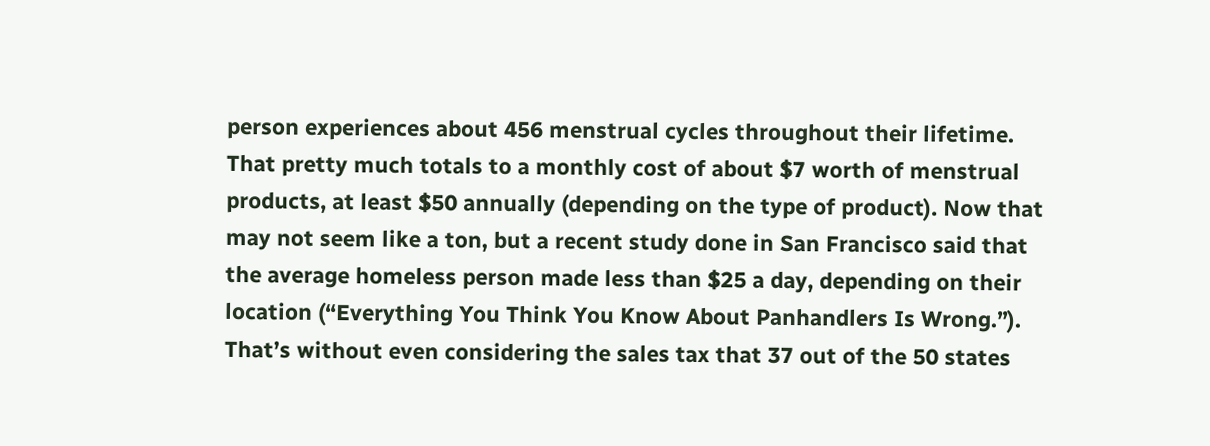person experiences about 456 menstrual cycles throughout their lifetime. That pretty much totals to a monthly cost of about $7 worth of menstrual products, at least $50 annually (depending on the type of product). Now that may not seem like a ton, but a recent study done in San Francisco said that the average homeless person made less than $25 a day, depending on their location (“Everything You Think You Know About Panhandlers Is Wrong.”). That’s without even considering the sales tax that 37 out of the 50 states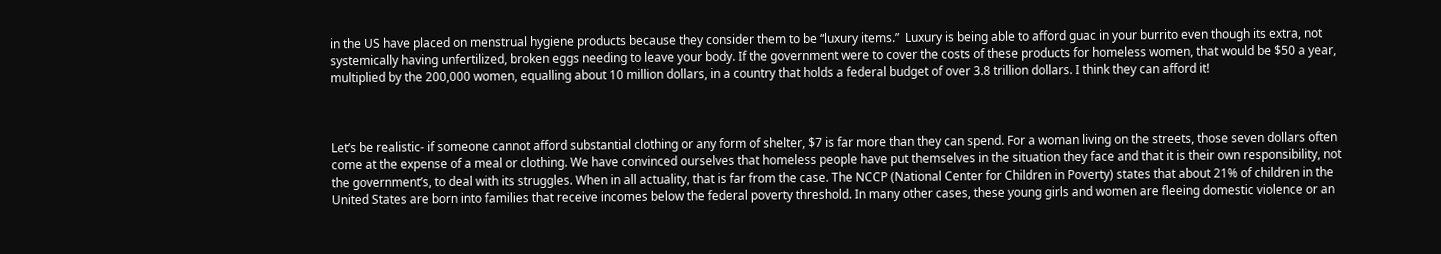in the US have placed on menstrual hygiene products because they consider them to be “luxury items.”  Luxury is being able to afford guac in your burrito even though its extra, not systemically having unfertilized, broken eggs needing to leave your body. If the government were to cover the costs of these products for homeless women, that would be $50 a year, multiplied by the 200,000 women, equalling about 10 million dollars, in a country that holds a federal budget of over 3.8 trillion dollars. I think they can afford it!



Let’s be realistic- if someone cannot afford substantial clothing or any form of shelter, $7 is far more than they can spend. For a woman living on the streets, those seven dollars often come at the expense of a meal or clothing. We have convinced ourselves that homeless people have put themselves in the situation they face and that it is their own responsibility, not the government’s, to deal with its struggles. When in all actuality, that is far from the case. The NCCP (National Center for Children in Poverty) states that about 21% of children in the United States are born into families that receive incomes below the federal poverty threshold. In many other cases, these young girls and women are fleeing domestic violence or an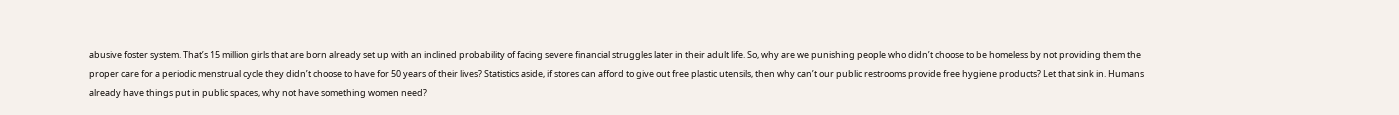abusive foster system. That’s 15 million girls that are born already set up with an inclined probability of facing severe financial struggles later in their adult life. So, why are we punishing people who didn’t choose to be homeless by not providing them the proper care for a periodic menstrual cycle they didn’t choose to have for 50 years of their lives? Statistics aside, if stores can afford to give out free plastic utensils, then why can’t our public restrooms provide free hygiene products? Let that sink in. Humans already have things put in public spaces, why not have something women need?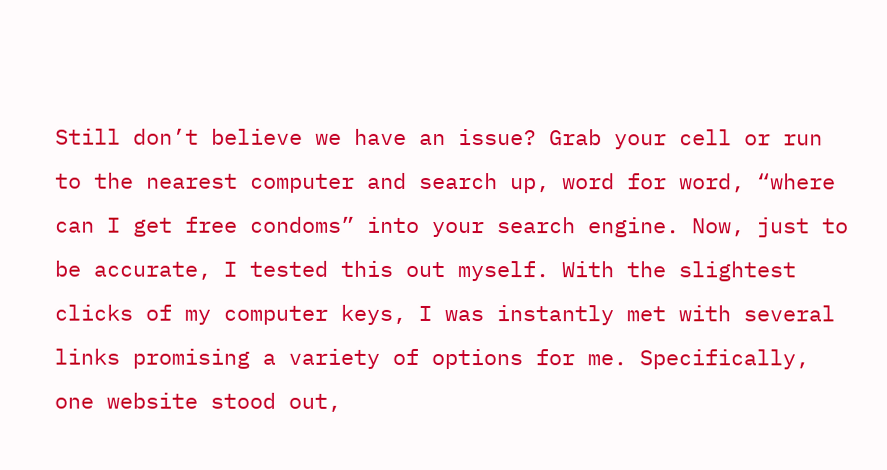Still don’t believe we have an issue? Grab your cell or run to the nearest computer and search up, word for word, “where can I get free condoms” into your search engine. Now, just to be accurate, I tested this out myself. With the slightest clicks of my computer keys, I was instantly met with several links promising a variety of options for me. Specifically, one website stood out,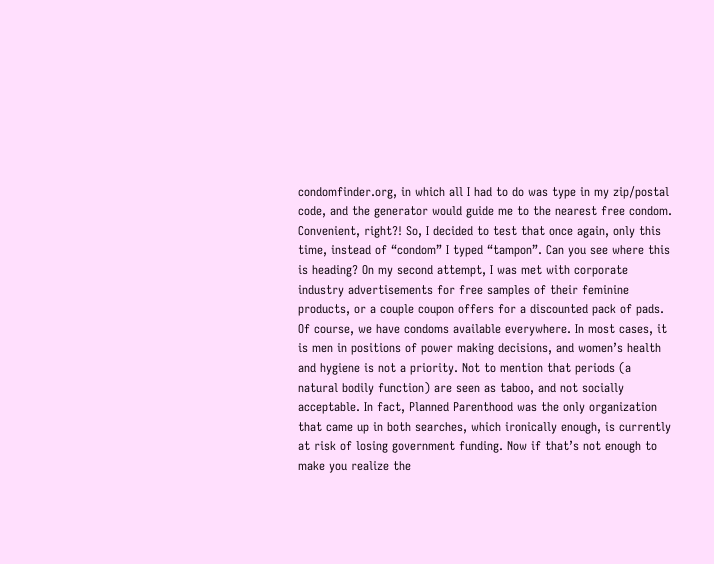condomfinder.org, in which all I had to do was type in my zip/postal code, and the generator would guide me to the nearest free condom. Convenient, right?! So, I decided to test that once again, only this time, instead of “condom” I typed “tampon”. Can you see where this is heading? On my second attempt, I was met with corporate industry advertisements for free samples of their feminine products, or a couple coupon offers for a discounted pack of pads. Of course, we have condoms available everywhere. In most cases, it is men in positions of power making decisions, and women’s health and hygiene is not a priority. Not to mention that periods (a natural bodily function) are seen as taboo, and not socially acceptable. In fact, Planned Parenthood was the only organization that came up in both searches, which ironically enough, is currently at risk of losing government funding. Now if that’s not enough to make you realize the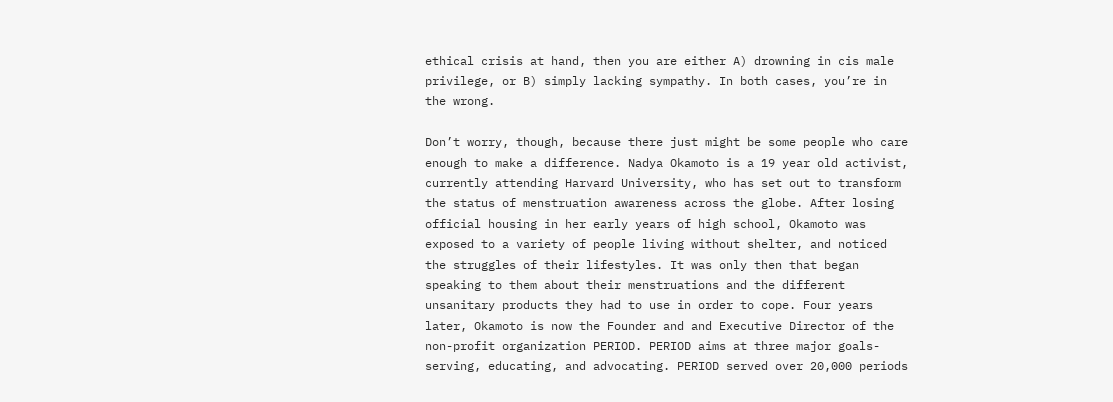ethical crisis at hand, then you are either A) drowning in cis male privilege, or B) simply lacking sympathy. In both cases, you’re in the wrong.

Don’t worry, though, because there just might be some people who care enough to make a difference. Nadya Okamoto is a 19 year old activist, currently attending Harvard University, who has set out to transform the status of menstruation awareness across the globe. After losing official housing in her early years of high school, Okamoto was exposed to a variety of people living without shelter, and noticed the struggles of their lifestyles. It was only then that began speaking to them about their menstruations and the different unsanitary products they had to use in order to cope. Four years later, Okamoto is now the Founder and and Executive Director of the non-profit organization PERIOD. PERIOD aims at three major goals- serving, educating, and advocating. PERIOD served over 20,000 periods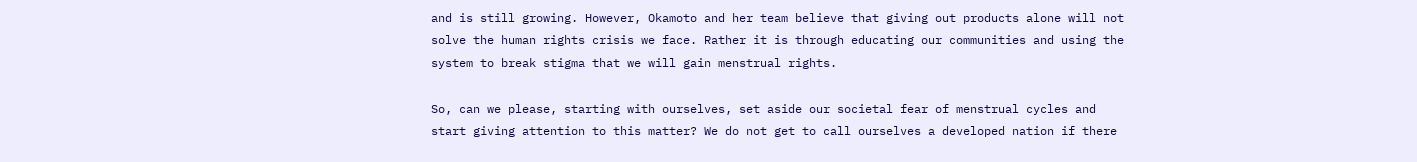and is still growing. However, Okamoto and her team believe that giving out products alone will not solve the human rights crisis we face. Rather it is through educating our communities and using the system to break stigma that we will gain menstrual rights.

So, can we please, starting with ourselves, set aside our societal fear of menstrual cycles and start giving attention to this matter? We do not get to call ourselves a developed nation if there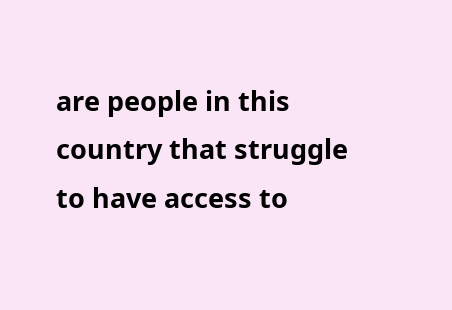are people in this country that struggle to have access to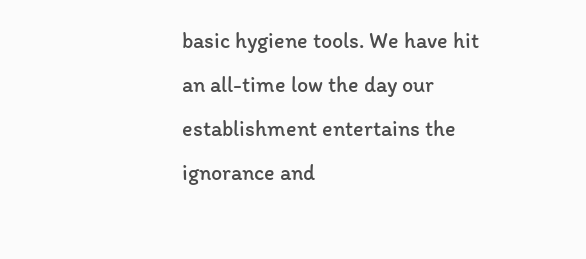basic hygiene tools. We have hit an all-time low the day our establishment entertains the ignorance and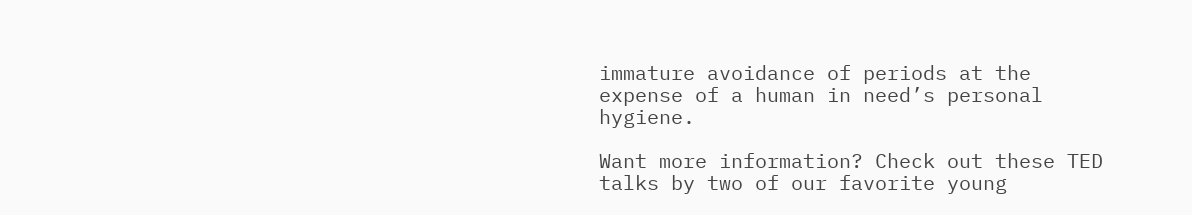immature avoidance of periods at the expense of a human in need’s personal hygiene.

Want more information? Check out these TED talks by two of our favorite young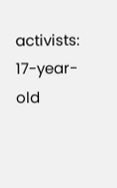activists: 17-year-old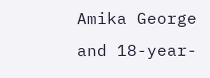Amika George and 18-year-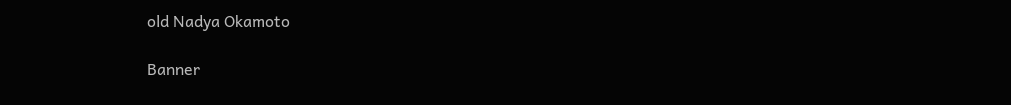old Nadya Okamoto

Banner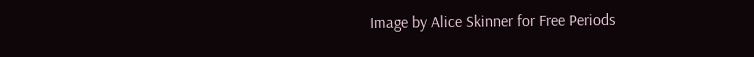Image by Alice Skinner for Free Periods